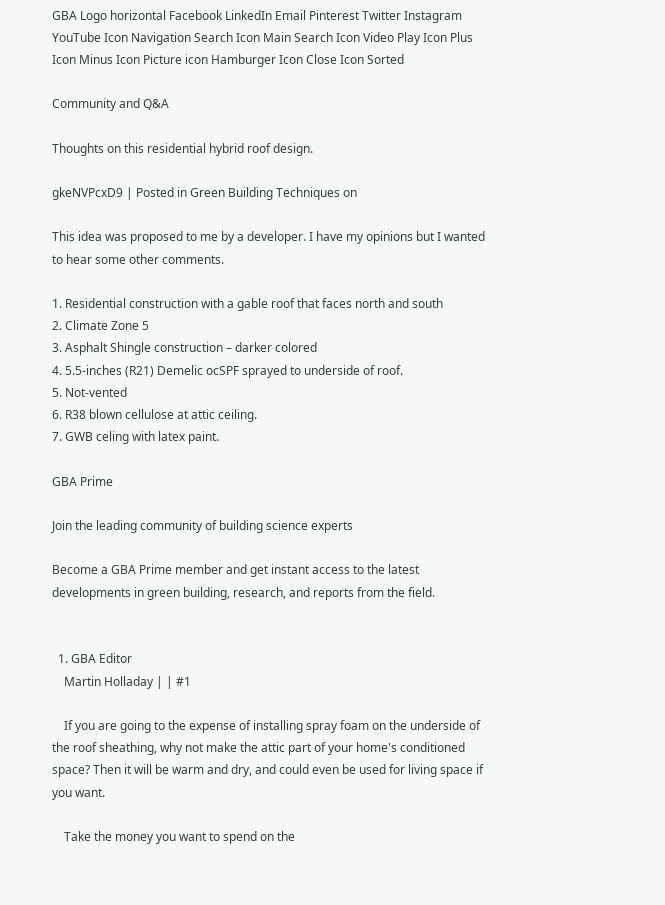GBA Logo horizontal Facebook LinkedIn Email Pinterest Twitter Instagram YouTube Icon Navigation Search Icon Main Search Icon Video Play Icon Plus Icon Minus Icon Picture icon Hamburger Icon Close Icon Sorted

Community and Q&A

Thoughts on this residential hybrid roof design.

gkeNVPcxD9 | Posted in Green Building Techniques on

This idea was proposed to me by a developer. I have my opinions but I wanted to hear some other comments.

1. Residential construction with a gable roof that faces north and south
2. Climate Zone 5
3. Asphalt Shingle construction – darker colored
4. 5.5-inches (R21) Demelic ocSPF sprayed to underside of roof.
5. Not-vented
6. R38 blown cellulose at attic ceiling.
7. GWB celing with latex paint.

GBA Prime

Join the leading community of building science experts

Become a GBA Prime member and get instant access to the latest developments in green building, research, and reports from the field.


  1. GBA Editor
    Martin Holladay | | #1

    If you are going to the expense of installing spray foam on the underside of the roof sheathing, why not make the attic part of your home's conditioned space? Then it will be warm and dry, and could even be used for living space if you want.

    Take the money you want to spend on the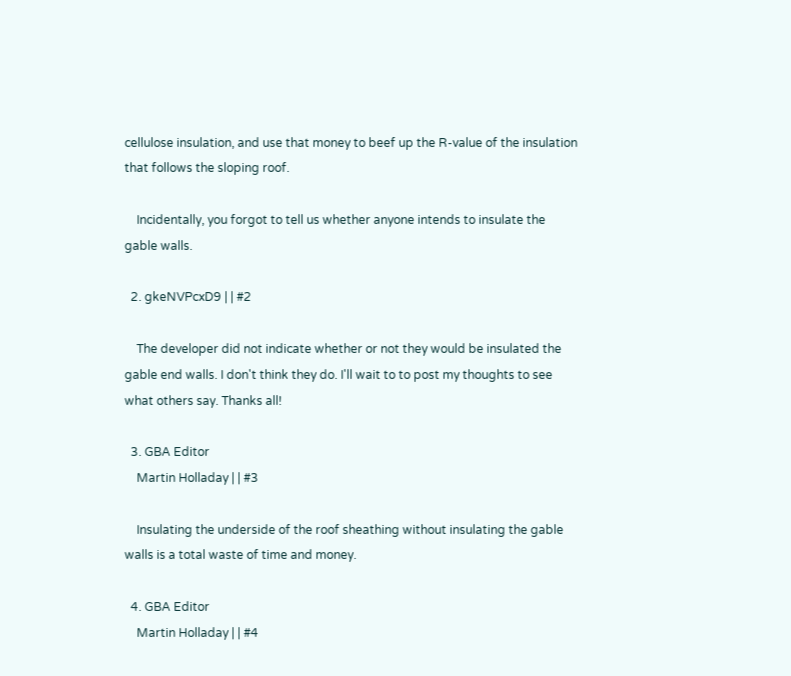cellulose insulation, and use that money to beef up the R-value of the insulation that follows the sloping roof.

    Incidentally, you forgot to tell us whether anyone intends to insulate the gable walls.

  2. gkeNVPcxD9 | | #2

    The developer did not indicate whether or not they would be insulated the gable end walls. I don't think they do. I'll wait to to post my thoughts to see what others say. Thanks all!

  3. GBA Editor
    Martin Holladay | | #3

    Insulating the underside of the roof sheathing without insulating the gable walls is a total waste of time and money.

  4. GBA Editor
    Martin Holladay | | #4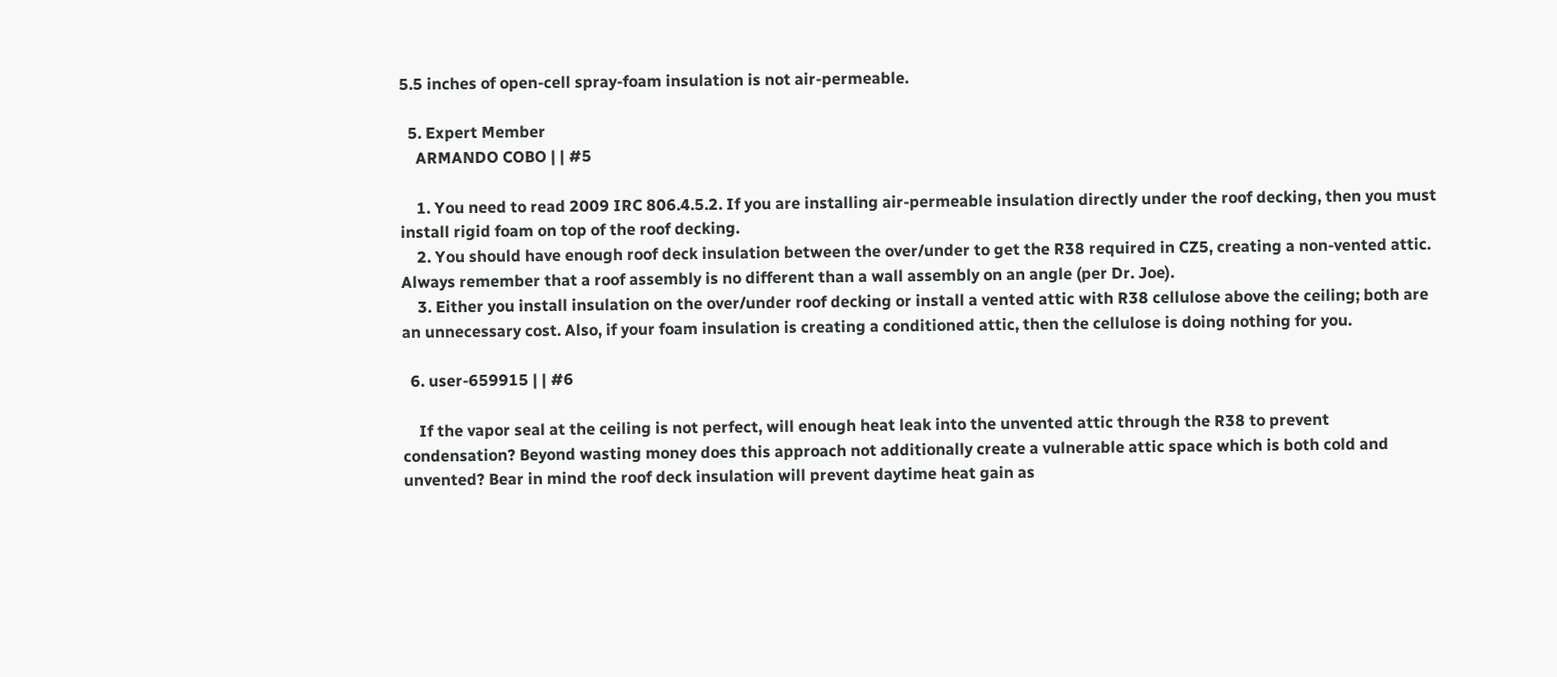5.5 inches of open-cell spray-foam insulation is not air-permeable.

  5. Expert Member
    ARMANDO COBO | | #5

    1. You need to read 2009 IRC 806.4.5.2. If you are installing air-permeable insulation directly under the roof decking, then you must install rigid foam on top of the roof decking.
    2. You should have enough roof deck insulation between the over/under to get the R38 required in CZ5, creating a non-vented attic. Always remember that a roof assembly is no different than a wall assembly on an angle (per Dr. Joe).
    3. Either you install insulation on the over/under roof decking or install a vented attic with R38 cellulose above the ceiling; both are an unnecessary cost. Also, if your foam insulation is creating a conditioned attic, then the cellulose is doing nothing for you.

  6. user-659915 | | #6

    If the vapor seal at the ceiling is not perfect, will enough heat leak into the unvented attic through the R38 to prevent condensation? Beyond wasting money does this approach not additionally create a vulnerable attic space which is both cold and unvented? Bear in mind the roof deck insulation will prevent daytime heat gain as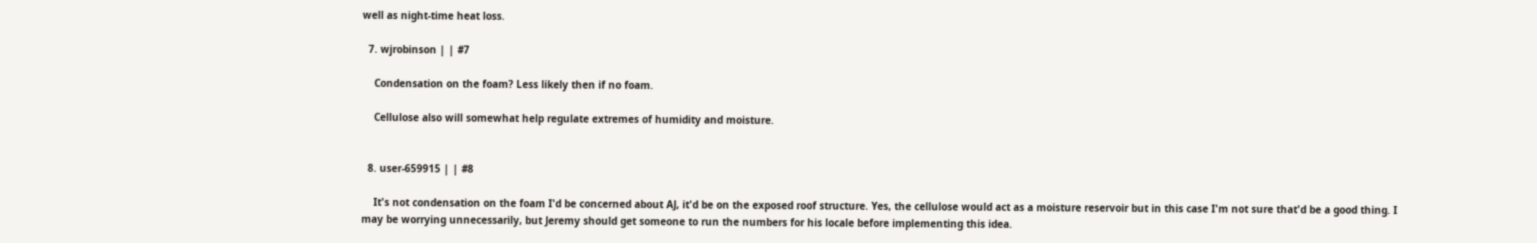well as night-time heat loss.

  7. wjrobinson | | #7

    Condensation on the foam? Less likely then if no foam.

    Cellulose also will somewhat help regulate extremes of humidity and moisture.


  8. user-659915 | | #8

    It's not condensation on the foam I'd be concerned about AJ, it'd be on the exposed roof structure. Yes, the cellulose would act as a moisture reservoir but in this case I'm not sure that'd be a good thing. I may be worrying unnecessarily, but Jeremy should get someone to run the numbers for his locale before implementing this idea.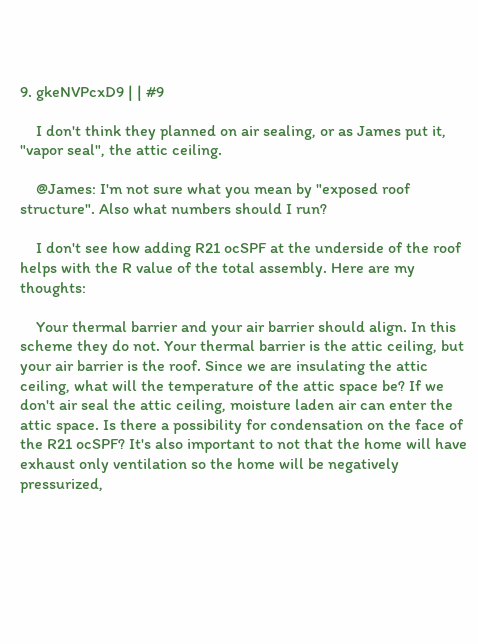9. gkeNVPcxD9 | | #9

    I don't think they planned on air sealing, or as James put it, "vapor seal", the attic ceiling.

    @James: I'm not sure what you mean by "exposed roof structure". Also what numbers should I run?

    I don't see how adding R21 ocSPF at the underside of the roof helps with the R value of the total assembly. Here are my thoughts:

    Your thermal barrier and your air barrier should align. In this scheme they do not. Your thermal barrier is the attic ceiling, but your air barrier is the roof. Since we are insulating the attic ceiling, what will the temperature of the attic space be? If we don't air seal the attic ceiling, moisture laden air can enter the attic space. Is there a possibility for condensation on the face of the R21 ocSPF? It's also important to not that the home will have exhaust only ventilation so the home will be negatively pressurized,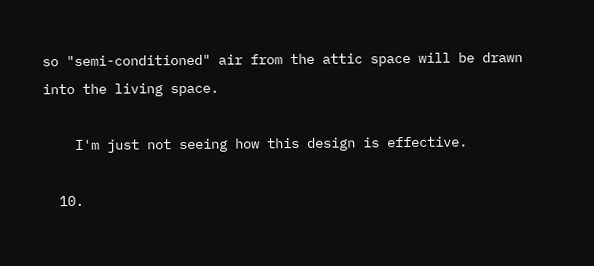so "semi-conditioned" air from the attic space will be drawn into the living space.

    I'm just not seeing how this design is effective.

  10.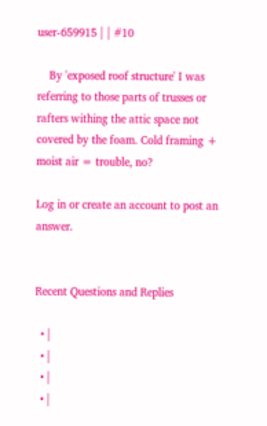user-659915 | | #10

    By 'exposed roof structure' I was referring to those parts of trusses or rafters withing the attic space not covered by the foam. Cold framing + moist air = trouble, no?

Log in or create an account to post an answer.


Recent Questions and Replies

  • |
  • |
  • |
  • |